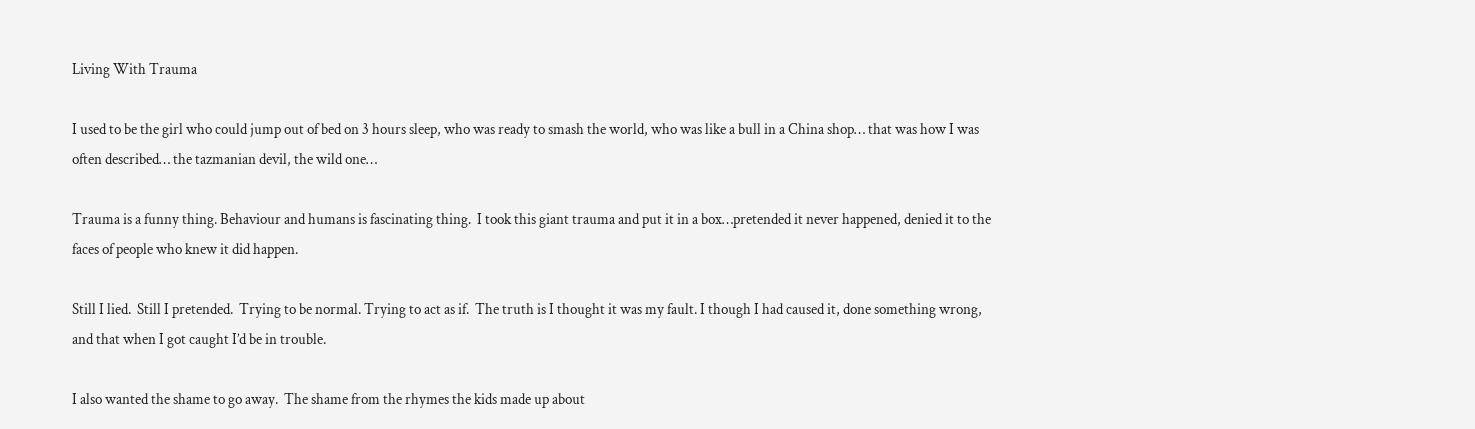Living With Trauma

I used to be the girl who could jump out of bed on 3 hours sleep, who was ready to smash the world, who was like a bull in a China shop… that was how I was often described… the tazmanian devil, the wild one…

Trauma is a funny thing. Behaviour and humans is fascinating thing.  I took this giant trauma and put it in a box…pretended it never happened, denied it to the faces of people who knew it did happen.

Still I lied.  Still I pretended.  Trying to be normal. Trying to act as if.  The truth is I thought it was my fault. I though I had caused it, done something wrong, and that when I got caught I’d be in trouble.

I also wanted the shame to go away.  The shame from the rhymes the kids made up about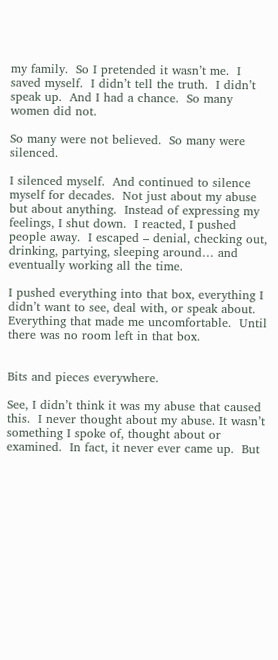my family.  So I pretended it wasn’t me.  I saved myself.  I didn’t tell the truth.  I didn’t speak up.  And I had a chance.  So many women did not.

So many were not believed.  So many were silenced.

I silenced myself.  And continued to silence myself for decades.  Not just about my abuse but about anything.  Instead of expressing my feelings, I shut down.  I reacted, I pushed people away.  I escaped – denial, checking out, drinking, partying, sleeping around… and eventually working all the time.

I pushed everything into that box, everything I didn’t want to see, deal with, or speak about.  Everything that made me uncomfortable.  Until there was no room left in that box.


Bits and pieces everywhere.

See, I didn’t think it was my abuse that caused this.  I never thought about my abuse. It wasn’t something I spoke of, thought about or examined.  In fact, it never ever came up.  But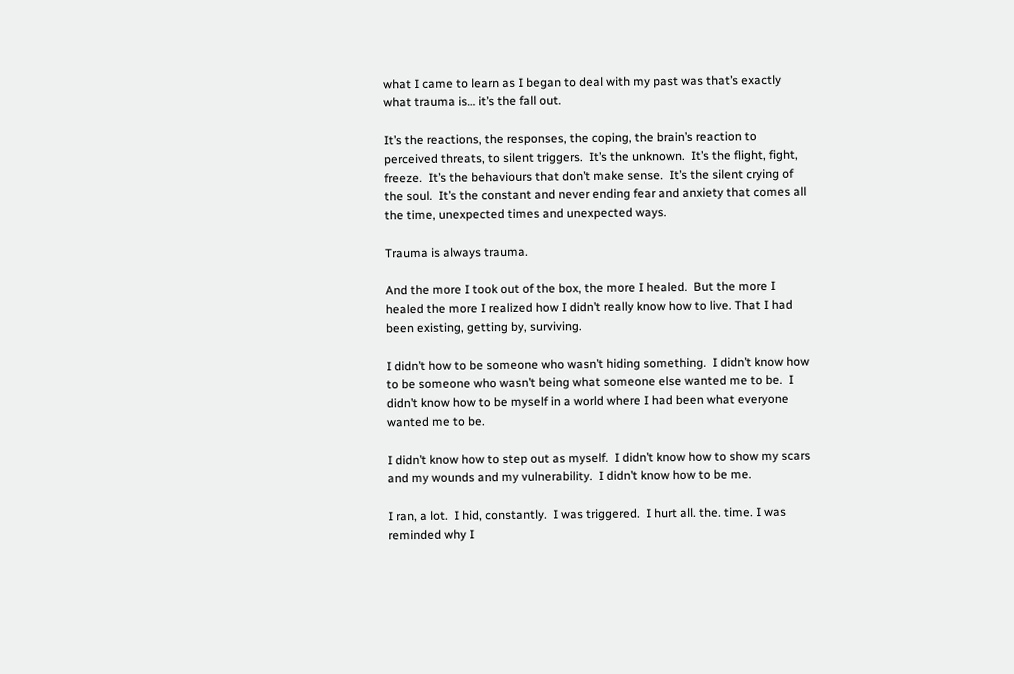what I came to learn as I began to deal with my past was that’s exactly what trauma is… it’s the fall out.

It’s the reactions, the responses, the coping, the brain’s reaction to perceived threats, to silent triggers.  It’s the unknown.  It’s the flight, fight, freeze.  It’s the behaviours that don’t make sense.  It’s the silent crying of the soul.  It’s the constant and never ending fear and anxiety that comes all the time, unexpected times and unexpected ways.

Trauma is always trauma.

And the more I took out of the box, the more I healed.  But the more I healed the more I realized how I didn’t really know how to live. That I had been existing, getting by, surviving.

I didn’t how to be someone who wasn’t hiding something.  I didn’t know how to be someone who wasn’t being what someone else wanted me to be.  I didn’t know how to be myself in a world where I had been what everyone wanted me to be.

I didn’t know how to step out as myself.  I didn’t know how to show my scars and my wounds and my vulnerability.  I didn’t know how to be me.

I ran, a lot.  I hid, constantly.  I was triggered.  I hurt all. the. time. I was reminded why I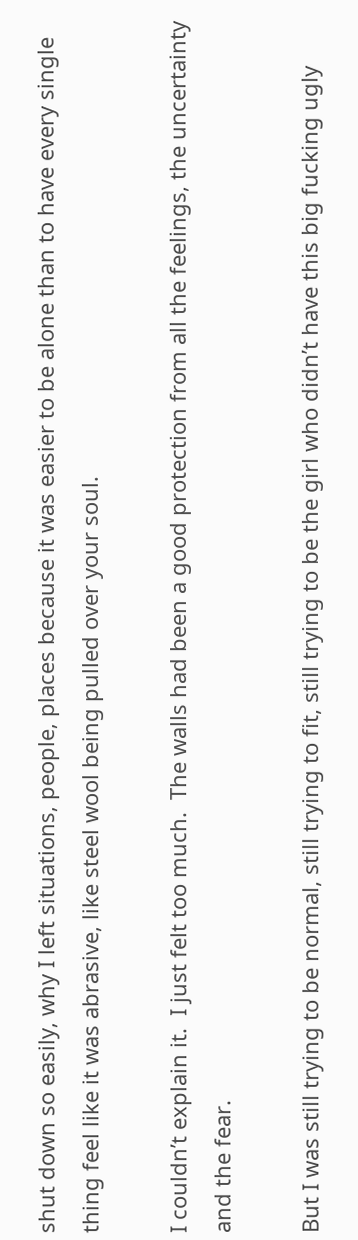shut down so easily, why I left situations, people, places because it was easier to be alone than to have every single thing feel like it was abrasive, like steel wool being pulled over your soul.

I couldn’t explain it.  I just felt too much.  The walls had been a good protection from all the feelings, the uncertainty and the fear.

But I was still trying to be normal, still trying to fit, still trying to be the girl who didn’t have this big fucking ugly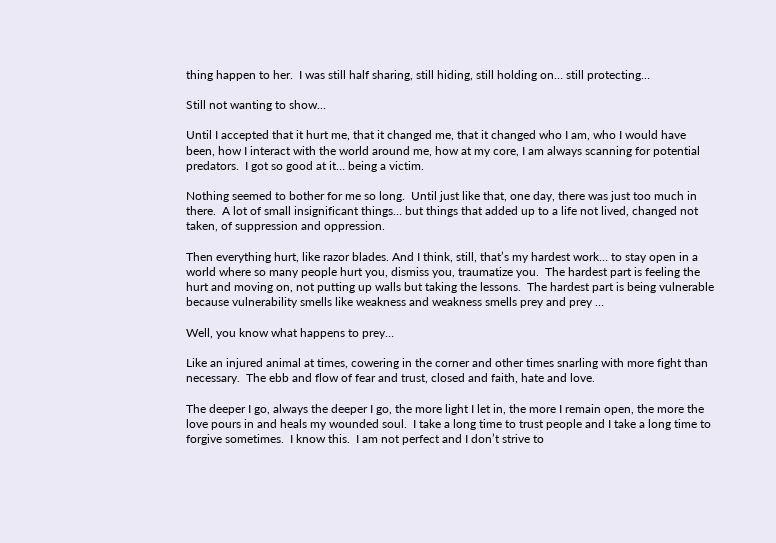thing happen to her.  I was still half sharing, still hiding, still holding on… still protecting…

Still not wanting to show…

Until I accepted that it hurt me, that it changed me, that it changed who I am, who I would have been, how I interact with the world around me, how at my core, I am always scanning for potential predators.  I got so good at it… being a victim.

Nothing seemed to bother for me so long.  Until just like that, one day, there was just too much in there.  A lot of small insignificant things… but things that added up to a life not lived, changed not taken, of suppression and oppression.

Then everything hurt, like razor blades. And I think, still, that’s my hardest work… to stay open in a world where so many people hurt you, dismiss you, traumatize you.  The hardest part is feeling the hurt and moving on, not putting up walls but taking the lessons.  The hardest part is being vulnerable because vulnerability smells like weakness and weakness smells prey and prey …

Well, you know what happens to prey…

Like an injured animal at times, cowering in the corner and other times snarling with more fight than necessary.  The ebb and flow of fear and trust, closed and faith, hate and love.

The deeper I go, always the deeper I go, the more light I let in, the more I remain open, the more the love pours in and heals my wounded soul.  I take a long time to trust people and I take a long time to forgive sometimes.  I know this.  I am not perfect and I don’t strive to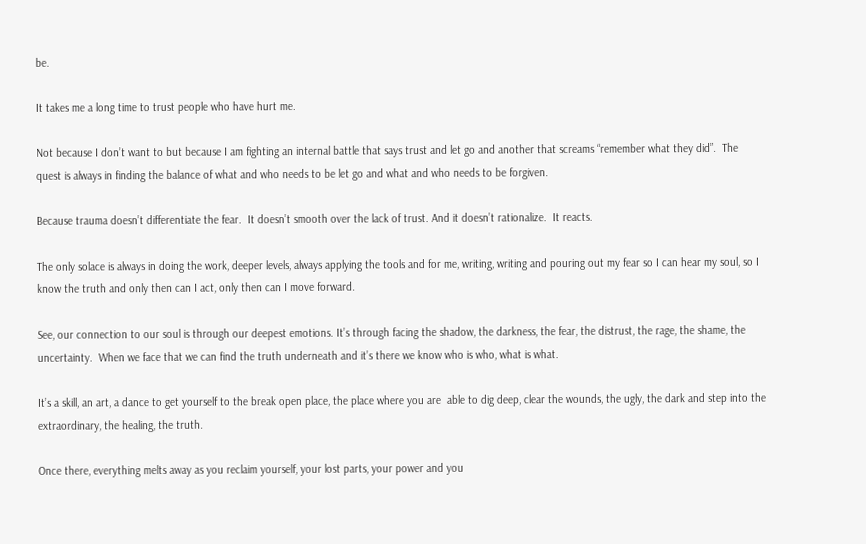be.

It takes me a long time to trust people who have hurt me.

Not because I don’t want to but because I am fighting an internal battle that says trust and let go and another that screams “remember what they did”.  The quest is always in finding the balance of what and who needs to be let go and what and who needs to be forgiven.

Because trauma doesn’t differentiate the fear.  It doesn’t smooth over the lack of trust. And it doesn’t rationalize.  It reacts.

The only solace is always in doing the work, deeper levels, always applying the tools and for me, writing, writing and pouring out my fear so I can hear my soul, so I know the truth and only then can I act, only then can I move forward.

See, our connection to our soul is through our deepest emotions. It’s through facing the shadow, the darkness, the fear, the distrust, the rage, the shame, the uncertainty.  When we face that we can find the truth underneath and it’s there we know who is who, what is what.

It’s a skill, an art, a dance to get yourself to the break open place, the place where you are  able to dig deep, clear the wounds, the ugly, the dark and step into the extraordinary, the healing, the truth.

Once there, everything melts away as you reclaim yourself, your lost parts, your power and you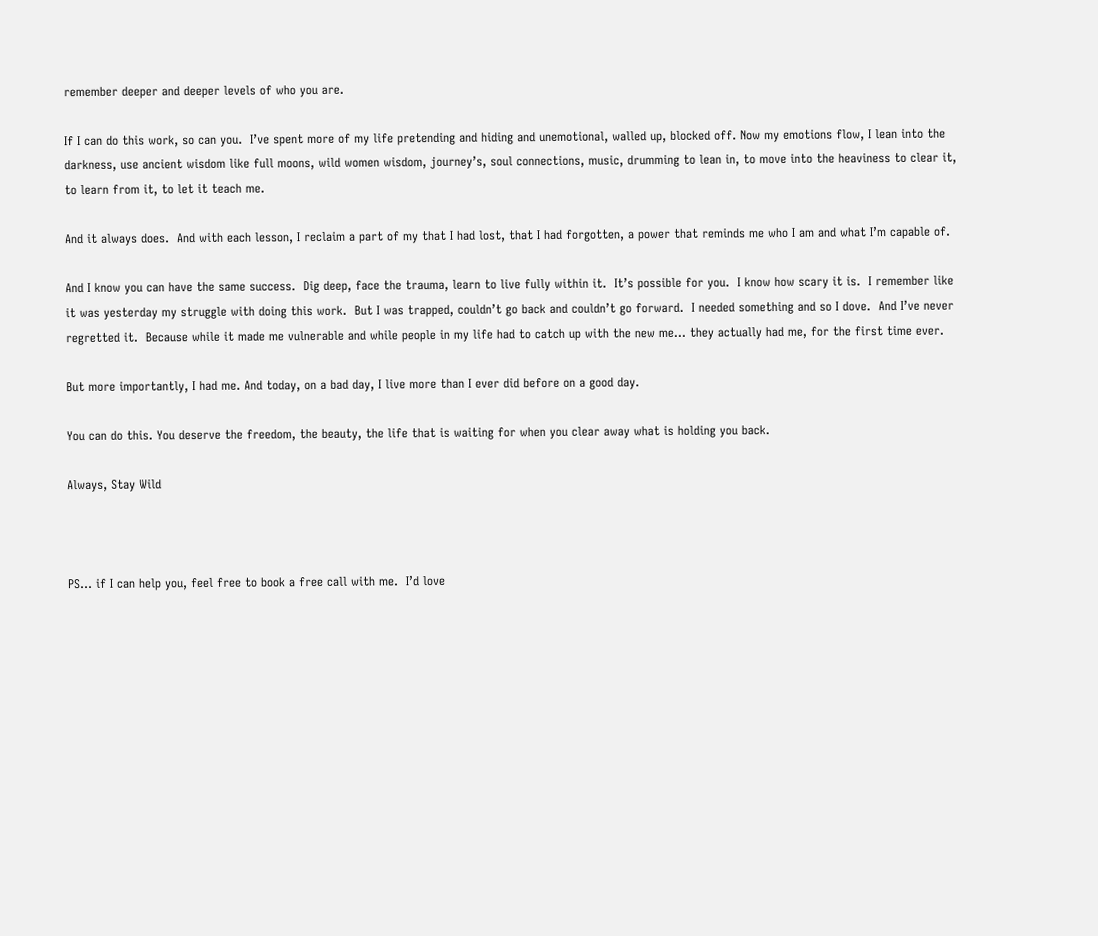remember deeper and deeper levels of who you are.

If I can do this work, so can you.  I’ve spent more of my life pretending and hiding and unemotional, walled up, blocked off. Now my emotions flow, I lean into the darkness, use ancient wisdom like full moons, wild women wisdom, journey’s, soul connections, music, drumming to lean in, to move into the heaviness to clear it, to learn from it, to let it teach me.

And it always does.  And with each lesson, I reclaim a part of my that I had lost, that I had forgotten, a power that reminds me who I am and what I’m capable of.

And I know you can have the same success.  Dig deep, face the trauma, learn to live fully within it.  It’s possible for you.  I know how scary it is.  I remember like it was yesterday my struggle with doing this work.  But I was trapped, couldn’t go back and couldn’t go forward.  I needed something and so I dove.  And I’ve never regretted it.  Because while it made me vulnerable and while people in my life had to catch up with the new me… they actually had me, for the first time ever.

But more importantly, I had me. And today, on a bad day, I live more than I ever did before on a good day.

You can do this. You deserve the freedom, the beauty, the life that is waiting for when you clear away what is holding you back.

Always, Stay Wild



PS… if I can help you, feel free to book a free call with me.  I’d love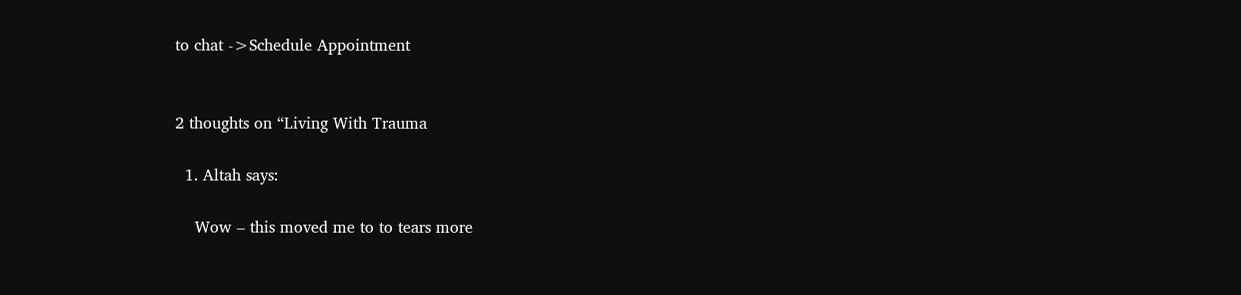to chat ->Schedule Appointment


2 thoughts on “Living With Trauma

  1. Altah says:

    Wow – this moved me to to tears more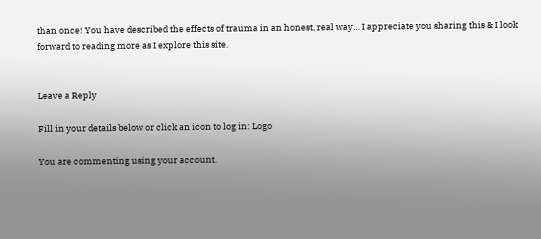than once! You have described the effects of trauma in an honest, real way… I appreciate you sharing this & I look forward to reading more as I explore this site.


Leave a Reply

Fill in your details below or click an icon to log in: Logo

You are commenting using your account.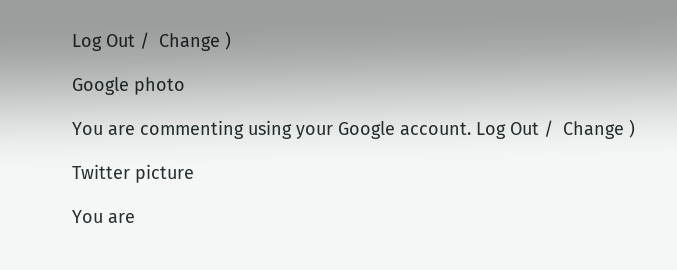Log Out /  Change )

Google photo

You are commenting using your Google account. Log Out /  Change )

Twitter picture

You are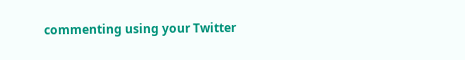commenting using your Twitter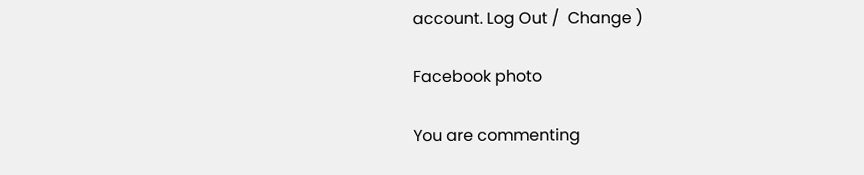account. Log Out /  Change )

Facebook photo

You are commenting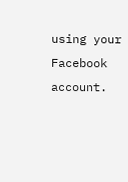using your Facebook account.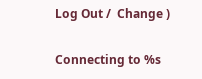Log Out /  Change )

Connecting to %s